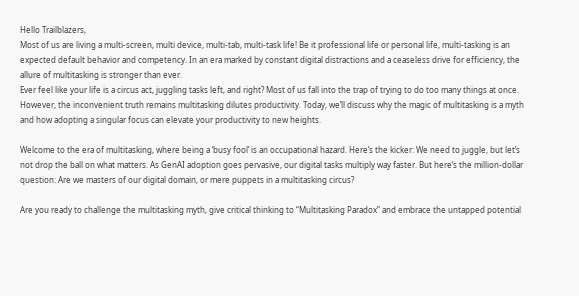Hello Trailblazers,
Most of us are living a multi-screen, multi device, multi-tab, multi-task life! Be it professional life or personal life, multi-tasking is an expected default behavior and competency. In an era marked by constant digital distractions and a ceaseless drive for efficiency, the allure of multitasking is stronger than ever.
Ever feel like your life is a circus act, juggling tasks left, and right? Most of us fall into the trap of trying to do too many things at once. However, the inconvenient truth remains multitasking dilutes productivity. Today, we’ll discuss why the magic of multitasking is a myth and how adopting a singular focus can elevate your productivity to new heights.

Welcome to the era of multitasking, where being a ‘busy fool’ is an occupational hazard. Here’s the kicker: We need to juggle, but let’s not drop the ball on what matters. As GenAI adoption goes pervasive, our digital tasks multiply way faster. But here’s the million-dollar question: Are we masters of our digital domain, or mere puppets in a multitasking circus?

Are you ready to challenge the multitasking myth, give critical thinking to “Multitasking Paradox” and embrace the untapped potential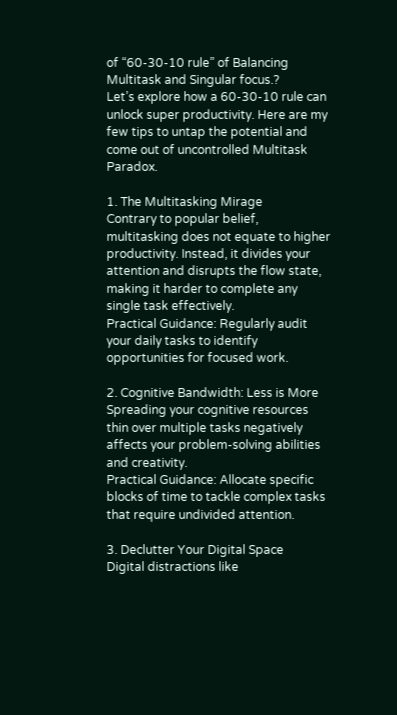of “60-30-10 rule” of Balancing Multitask and Singular focus.?
Let’s explore how a 60-30-10 rule can unlock super productivity. Here are my few tips to untap the potential and come out of uncontrolled Multitask Paradox.

1. The Multitasking Mirage
Contrary to popular belief, multitasking does not equate to higher productivity. Instead, it divides your attention and disrupts the flow state, making it harder to complete any single task effectively.
Practical Guidance: Regularly audit your daily tasks to identify opportunities for focused work.

2. Cognitive Bandwidth: Less is More
Spreading your cognitive resources thin over multiple tasks negatively affects your problem-solving abilities and creativity.
Practical Guidance: Allocate specific blocks of time to tackle complex tasks that require undivided attention.

3. Declutter Your Digital Space
Digital distractions like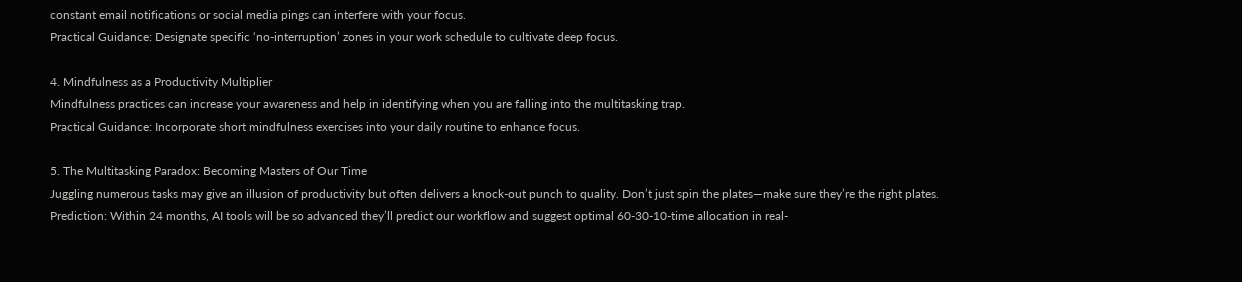constant email notifications or social media pings can interfere with your focus.
Practical Guidance: Designate specific ‘no-interruption’ zones in your work schedule to cultivate deep focus.

4. Mindfulness as a Productivity Multiplier
Mindfulness practices can increase your awareness and help in identifying when you are falling into the multitasking trap.
Practical Guidance: Incorporate short mindfulness exercises into your daily routine to enhance focus.

5. The Multitasking Paradox: Becoming Masters of Our Time
Juggling numerous tasks may give an illusion of productivity but often delivers a knock-out punch to quality. Don’t just spin the plates—make sure they’re the right plates.
Prediction: Within 24 months, AI tools will be so advanced they’ll predict our workflow and suggest optimal 60-30-10-time allocation in real-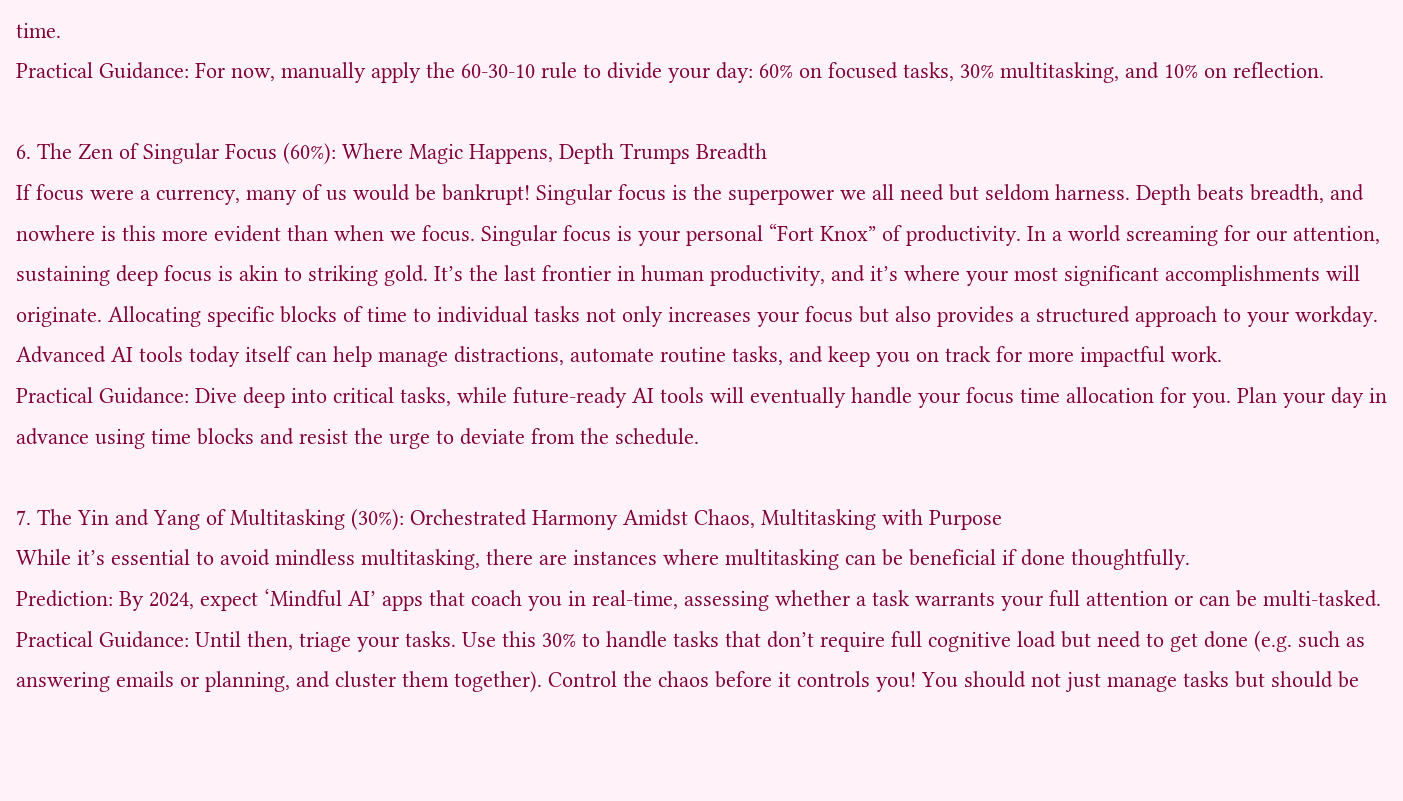time.
Practical Guidance: For now, manually apply the 60-30-10 rule to divide your day: 60% on focused tasks, 30% multitasking, and 10% on reflection.

6. The Zen of Singular Focus (60%): Where Magic Happens, Depth Trumps Breadth
If focus were a currency, many of us would be bankrupt! Singular focus is the superpower we all need but seldom harness. Depth beats breadth, and nowhere is this more evident than when we focus. Singular focus is your personal “Fort Knox” of productivity. In a world screaming for our attention, sustaining deep focus is akin to striking gold. It’s the last frontier in human productivity, and it’s where your most significant accomplishments will originate. Allocating specific blocks of time to individual tasks not only increases your focus but also provides a structured approach to your workday.
Advanced AI tools today itself can help manage distractions, automate routine tasks, and keep you on track for more impactful work.
Practical Guidance: Dive deep into critical tasks, while future-ready AI tools will eventually handle your focus time allocation for you. Plan your day in advance using time blocks and resist the urge to deviate from the schedule.

7. The Yin and Yang of Multitasking (30%): Orchestrated Harmony Amidst Chaos, Multitasking with Purpose
While it’s essential to avoid mindless multitasking, there are instances where multitasking can be beneficial if done thoughtfully.
Prediction: By 2024, expect ‘Mindful AI’ apps that coach you in real-time, assessing whether a task warrants your full attention or can be multi-tasked.
Practical Guidance: Until then, triage your tasks. Use this 30% to handle tasks that don’t require full cognitive load but need to get done (e.g. such as answering emails or planning, and cluster them together). Control the chaos before it controls you! You should not just manage tasks but should be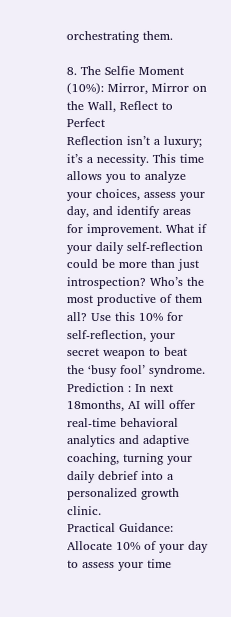orchestrating them.

8. The Selfie Moment (10%): Mirror, Mirror on the Wall, Reflect to Perfect
Reflection isn’t a luxury; it’s a necessity. This time allows you to analyze your choices, assess your day, and identify areas for improvement. What if your daily self-reflection could be more than just introspection? Who’s the most productive of them all? Use this 10% for self-reflection, your secret weapon to beat the ‘busy fool’ syndrome.
Prediction : In next 18months, AI will offer real-time behavioral analytics and adaptive coaching, turning your daily debrief into a personalized growth clinic.
Practical Guidance: Allocate 10% of your day to assess your time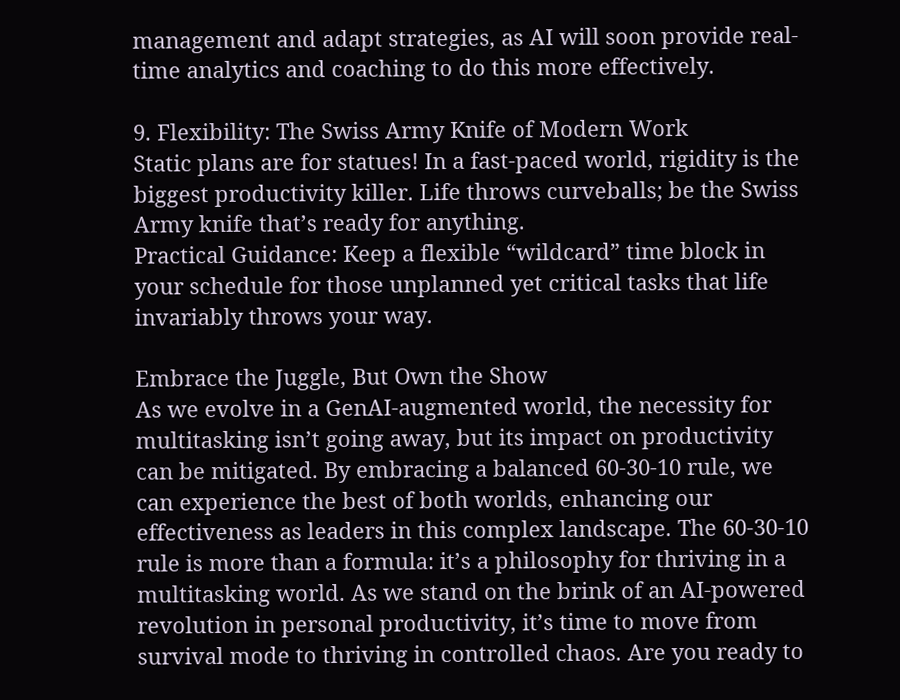management and adapt strategies, as AI will soon provide real-time analytics and coaching to do this more effectively.

9. Flexibility: The Swiss Army Knife of Modern Work
Static plans are for statues! In a fast-paced world, rigidity is the biggest productivity killer. Life throws curveballs; be the Swiss Army knife that’s ready for anything.
Practical Guidance: Keep a flexible “wildcard” time block in your schedule for those unplanned yet critical tasks that life invariably throws your way.

Embrace the Juggle, But Own the Show
As we evolve in a GenAI-augmented world, the necessity for multitasking isn’t going away, but its impact on productivity can be mitigated. By embracing a balanced 60-30-10 rule, we can experience the best of both worlds, enhancing our effectiveness as leaders in this complex landscape. The 60-30-10 rule is more than a formula: it’s a philosophy for thriving in a multitasking world. As we stand on the brink of an AI-powered revolution in personal productivity, it’s time to move from survival mode to thriving in controlled chaos. Are you ready to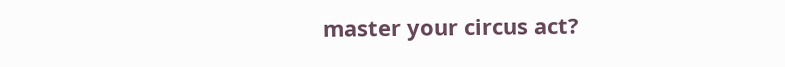master your circus act?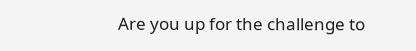Are you up for the challenge to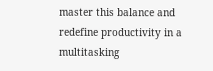master this balance and redefine productivity in a multitasking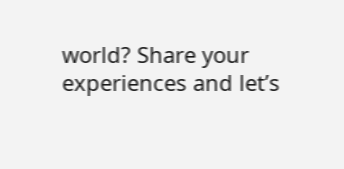world? Share your experiences and let’s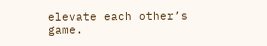elevate each other’s game.